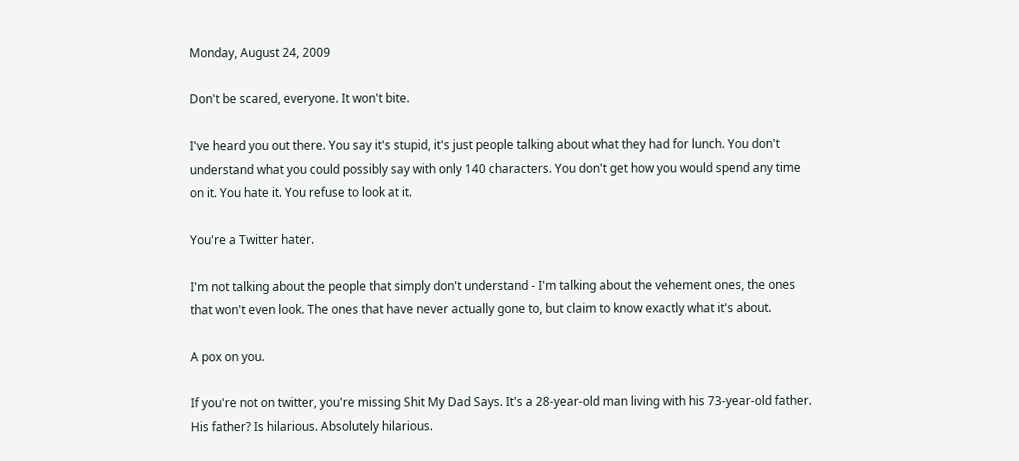Monday, August 24, 2009

Don't be scared, everyone. It won't bite.

I've heard you out there. You say it's stupid, it's just people talking about what they had for lunch. You don't understand what you could possibly say with only 140 characters. You don't get how you would spend any time on it. You hate it. You refuse to look at it.

You're a Twitter hater.

I'm not talking about the people that simply don't understand - I'm talking about the vehement ones, the ones that won't even look. The ones that have never actually gone to, but claim to know exactly what it's about.

A pox on you.

If you're not on twitter, you're missing Shit My Dad Says. It's a 28-year-old man living with his 73-year-old father. His father? Is hilarious. Absolutely hilarious.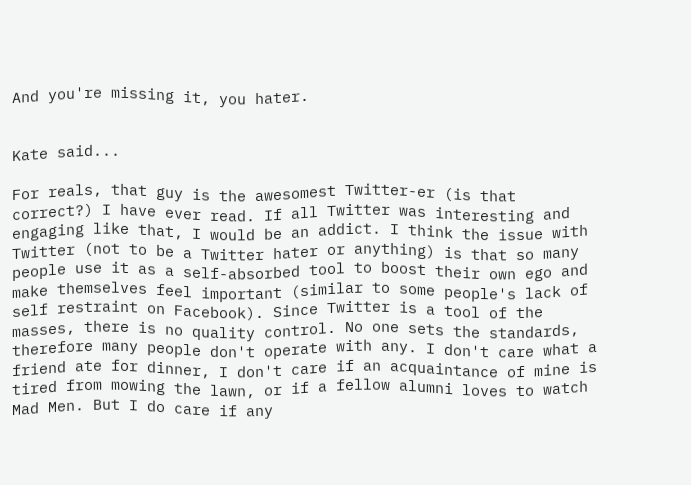And you're missing it, you hater.


Kate said...

For reals, that guy is the awesomest Twitter-er (is that correct?) I have ever read. If all Twitter was interesting and engaging like that, I would be an addict. I think the issue with Twitter (not to be a Twitter hater or anything) is that so many people use it as a self-absorbed tool to boost their own ego and make themselves feel important (similar to some people's lack of self restraint on Facebook). Since Twitter is a tool of the masses, there is no quality control. No one sets the standards, therefore many people don't operate with any. I don't care what a friend ate for dinner, I don't care if an acquaintance of mine is tired from mowing the lawn, or if a fellow alumni loves to watch Mad Men. But I do care if any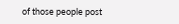of those people post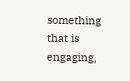something that is engaging,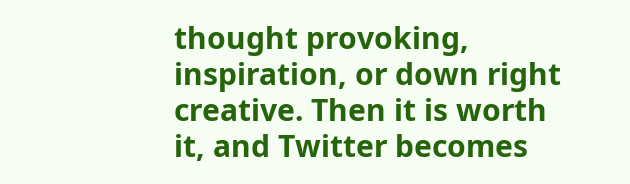thought provoking, inspiration, or down right creative. Then it is worth it, and Twitter becomes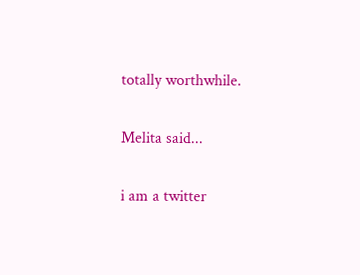totally worthwhile.

Melita said...

i am a twitter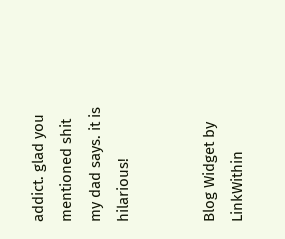addict. glad you mentioned shit my dad says. it is hilarious!


Blog Widget by LinkWithin